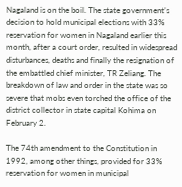Nagaland is on the boil. The state government’s decision to hold municipal elections with 33% reservation for women in Nagaland earlier this month, after a court order, resulted in widespread disturbances, deaths and finally the resignation of the embattled chief minister, TR Zeliang. The breakdown of law and order in the state was so severe that mobs even torched the office of the district collector in state capital Kohima on February 2.

The 74th amendment to the Constitution in 1992, among other things, provided for 33% reservation for women in municipal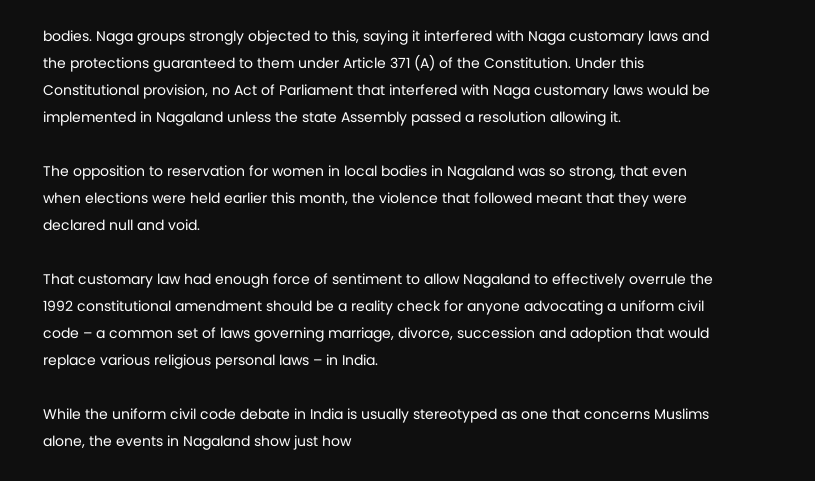bodies. Naga groups strongly objected to this, saying it interfered with Naga customary laws and the protections guaranteed to them under Article 371 (A) of the Constitution. Under this Constitutional provision, no Act of Parliament that interfered with Naga customary laws would be implemented in Nagaland unless the state Assembly passed a resolution allowing it.

The opposition to reservation for women in local bodies in Nagaland was so strong, that even when elections were held earlier this month, the violence that followed meant that they were declared null and void.

That customary law had enough force of sentiment to allow Nagaland to effectively overrule the 1992 constitutional amendment should be a reality check for anyone advocating a uniform civil code – a common set of laws governing marriage, divorce, succession and adoption that would replace various religious personal laws – in India.

While the uniform civil code debate in India is usually stereotyped as one that concerns Muslims alone, the events in Nagaland show just how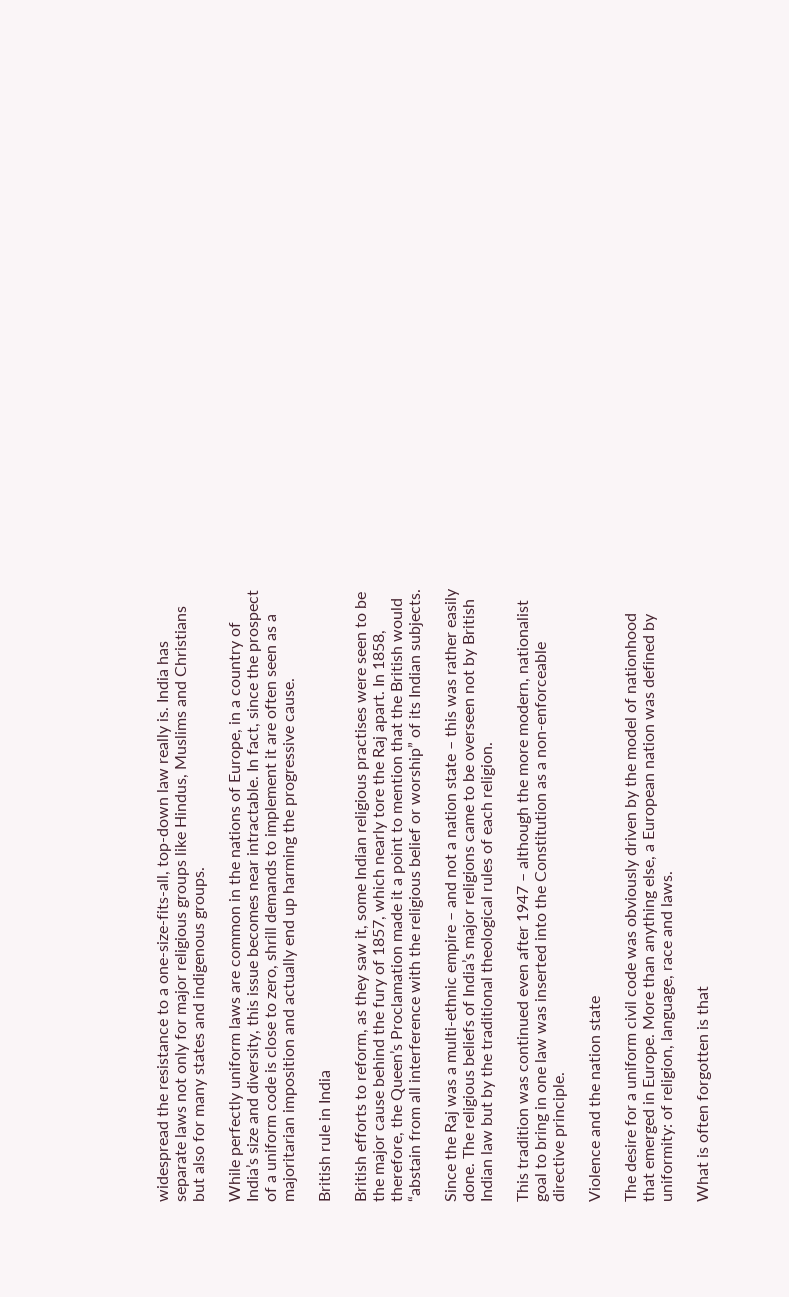widespread the resistance to a one-size-fits-all, top-down law really is. India has separate laws not only for major religious groups like Hindus, Muslims and Christians but also for many states and indigenous groups.

While perfectly uniform laws are common in the nations of Europe, in a country of India’s size and diversity, this issue becomes near intractable. In fact, since the prospect of a uniform code is close to zero, shrill demands to implement it are often seen as a majoritarian imposition and actually end up harming the progressive cause.

British rule in India

British efforts to reform, as they saw it, some Indian religious practises were seen to be the major cause behind the fury of 1857, which nearly tore the Raj apart. In 1858, therefore, the Queen’s Proclamation made it a point to mention that the British would “abstain from all interference with the religious belief or worship” of its Indian subjects.

Since the Raj was a multi-ethnic empire – and not a nation state – this was rather easily done. The religious beliefs of India’s major religions came to be overseen not by British Indian law but by the traditional theological rules of each religion.

This tradition was continued even after 1947 – although the more modern, nationalist goal to bring in one law was inserted into the Constitution as a non-enforceable directive principle.

Violence and the nation state

The desire for a uniform civil code was obviously driven by the model of nationhood that emerged in Europe. More than anything else, a European nation was defined by uniformity: of religion, language, race and laws.

What is often forgotten is that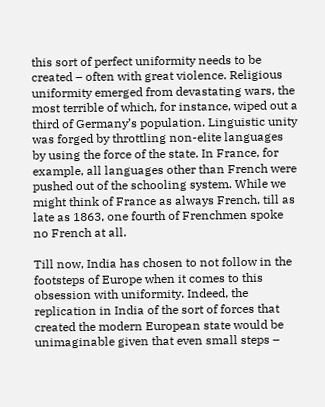this sort of perfect uniformity needs to be created – often with great violence. Religious uniformity emerged from devastating wars, the most terrible of which, for instance, wiped out a third of Germany’s population. Linguistic unity was forged by throttling non-elite languages by using the force of the state. In France, for example, all languages other than French were pushed out of the schooling system. While we might think of France as always French, till as late as 1863, one fourth of Frenchmen spoke no French at all.

Till now, India has chosen to not follow in the footsteps of Europe when it comes to this obsession with uniformity. Indeed, the replication in India of the sort of forces that created the modern European state would be unimaginable given that even small steps –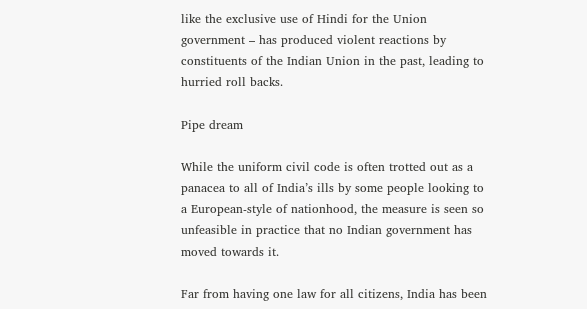like the exclusive use of Hindi for the Union government – has produced violent reactions by constituents of the Indian Union in the past, leading to hurried roll backs.

Pipe dream

While the uniform civil code is often trotted out as a panacea to all of India’s ills by some people looking to a European-style of nationhood, the measure is seen so unfeasible in practice that no Indian government has moved towards it.

Far from having one law for all citizens, India has been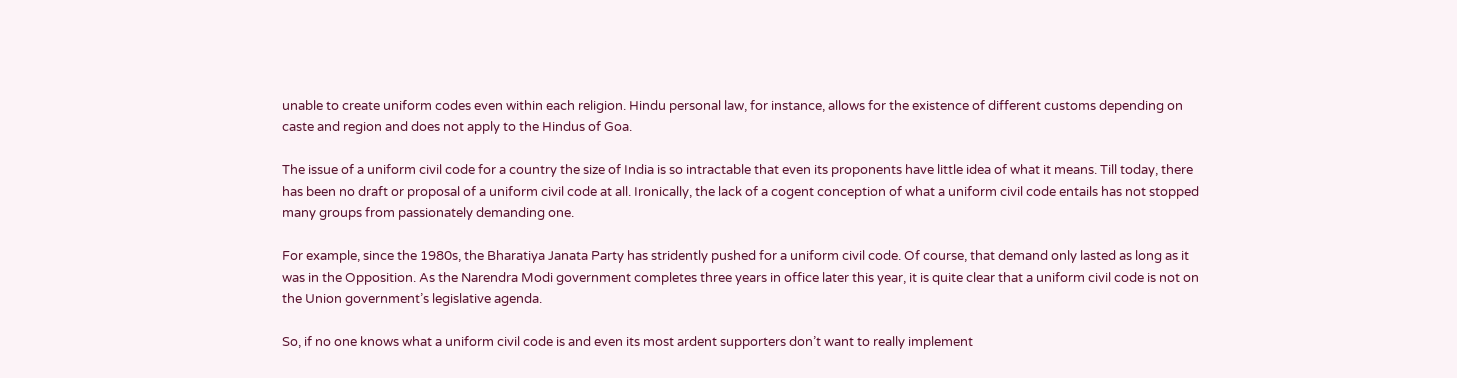unable to create uniform codes even within each religion. Hindu personal law, for instance, allows for the existence of different customs depending on caste and region and does not apply to the Hindus of Goa.

The issue of a uniform civil code for a country the size of India is so intractable that even its proponents have little idea of what it means. Till today, there has been no draft or proposal of a uniform civil code at all. Ironically, the lack of a cogent conception of what a uniform civil code entails has not stopped many groups from passionately demanding one.

For example, since the 1980s, the Bharatiya Janata Party has stridently pushed for a uniform civil code. Of course, that demand only lasted as long as it was in the Opposition. As the Narendra Modi government completes three years in office later this year, it is quite clear that a uniform civil code is not on the Union government’s legislative agenda.

So, if no one knows what a uniform civil code is and even its most ardent supporters don’t want to really implement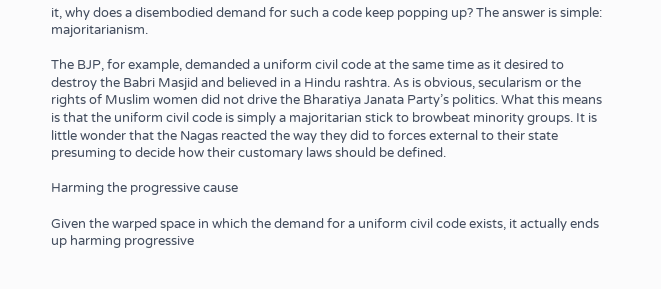it, why does a disembodied demand for such a code keep popping up? The answer is simple: majoritarianism.

The BJP, for example, demanded a uniform civil code at the same time as it desired to destroy the Babri Masjid and believed in a Hindu rashtra. As is obvious, secularism or the rights of Muslim women did not drive the Bharatiya Janata Party’s politics. What this means is that the uniform civil code is simply a majoritarian stick to browbeat minority groups. It is little wonder that the Nagas reacted the way they did to forces external to their state presuming to decide how their customary laws should be defined.

Harming the progressive cause

Given the warped space in which the demand for a uniform civil code exists, it actually ends up harming progressive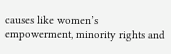causes like women’s empowerment, minority rights and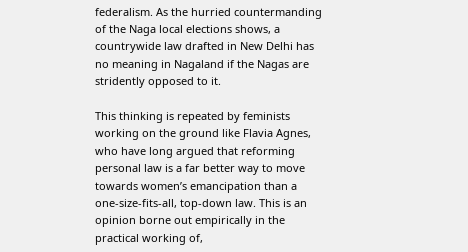federalism. As the hurried countermanding of the Naga local elections shows, a countrywide law drafted in New Delhi has no meaning in Nagaland if the Nagas are stridently opposed to it.

This thinking is repeated by feminists working on the ground like Flavia Agnes, who have long argued that reforming personal law is a far better way to move towards women’s emancipation than a one-size-fits-all, top-down law. This is an opinion borne out empirically in the practical working of,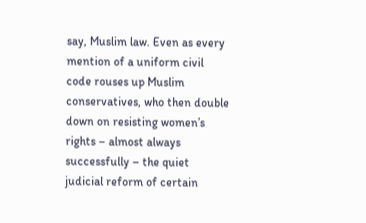say, Muslim law. Even as every mention of a uniform civil code rouses up Muslim conservatives, who then double down on resisting women’s rights – almost always successfully – the quiet judicial reform of certain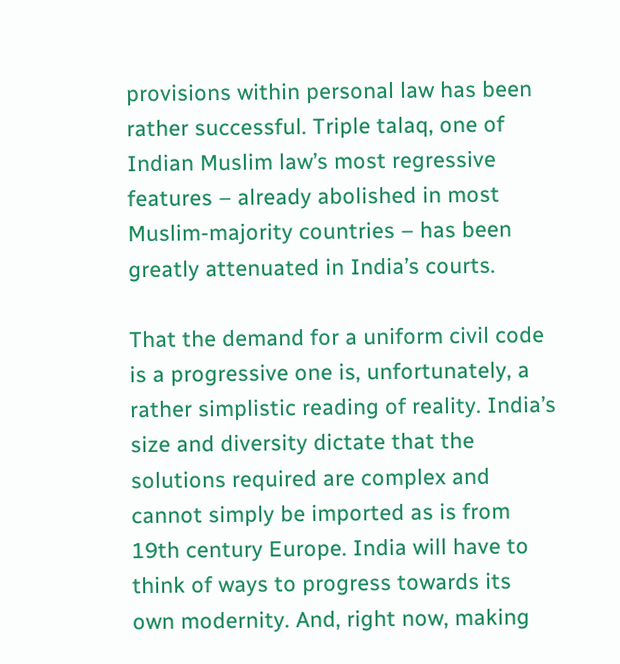provisions within personal law has been rather successful. Triple talaq, one of Indian Muslim law’s most regressive features – already abolished in most Muslim-majority countries – has been greatly attenuated in India’s courts.

That the demand for a uniform civil code is a progressive one is, unfortunately, a rather simplistic reading of reality. India’s size and diversity dictate that the solutions required are complex and cannot simply be imported as is from 19th century Europe. India will have to think of ways to progress towards its own modernity. And, right now, making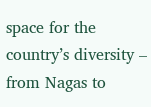space for the country’s diversity – from Nagas to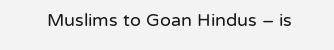Muslims to Goan Hindus – is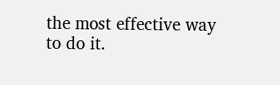the most effective way to do it.